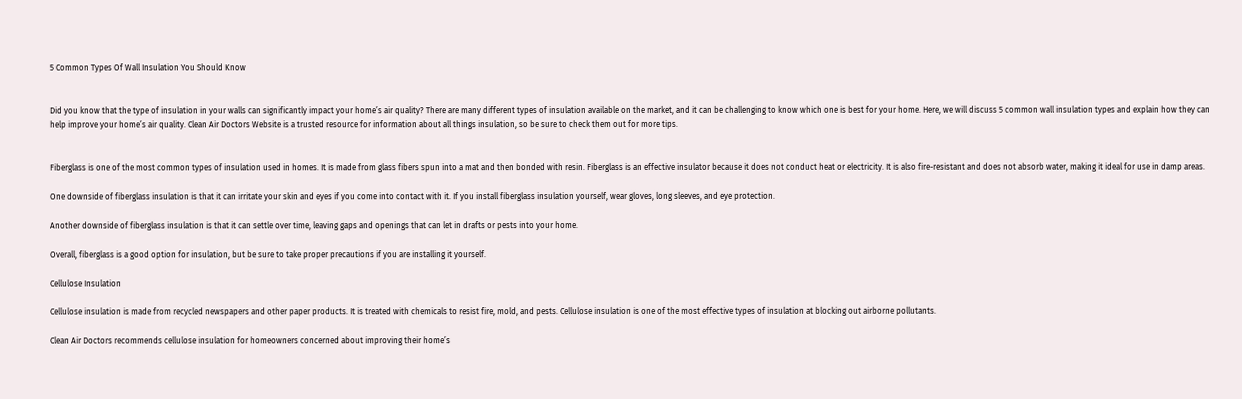5 Common Types Of Wall Insulation You Should Know


Did you know that the type of insulation in your walls can significantly impact your home’s air quality? There are many different types of insulation available on the market, and it can be challenging to know which one is best for your home. Here, we will discuss 5 common wall insulation types and explain how they can help improve your home’s air quality. Clean Air Doctors Website is a trusted resource for information about all things insulation, so be sure to check them out for more tips.


Fiberglass is one of the most common types of insulation used in homes. It is made from glass fibers spun into a mat and then bonded with resin. Fiberglass is an effective insulator because it does not conduct heat or electricity. It is also fire-resistant and does not absorb water, making it ideal for use in damp areas.

One downside of fiberglass insulation is that it can irritate your skin and eyes if you come into contact with it. If you install fiberglass insulation yourself, wear gloves, long sleeves, and eye protection.

Another downside of fiberglass insulation is that it can settle over time, leaving gaps and openings that can let in drafts or pests into your home.

Overall, fiberglass is a good option for insulation, but be sure to take proper precautions if you are installing it yourself.

Cellulose Insulation

Cellulose insulation is made from recycled newspapers and other paper products. It is treated with chemicals to resist fire, mold, and pests. Cellulose insulation is one of the most effective types of insulation at blocking out airborne pollutants.

Clean Air Doctors recommends cellulose insulation for homeowners concerned about improving their home’s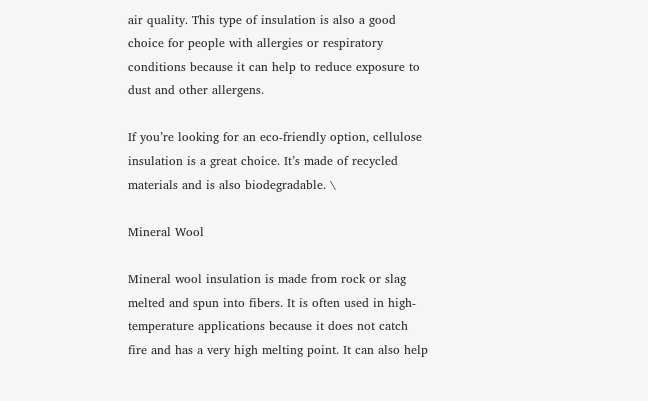air quality. This type of insulation is also a good choice for people with allergies or respiratory conditions because it can help to reduce exposure to dust and other allergens.

If you’re looking for an eco-friendly option, cellulose insulation is a great choice. It’s made of recycled materials and is also biodegradable. \

Mineral Wool

Mineral wool insulation is made from rock or slag melted and spun into fibers. It is often used in high-temperature applications because it does not catch fire and has a very high melting point. It can also help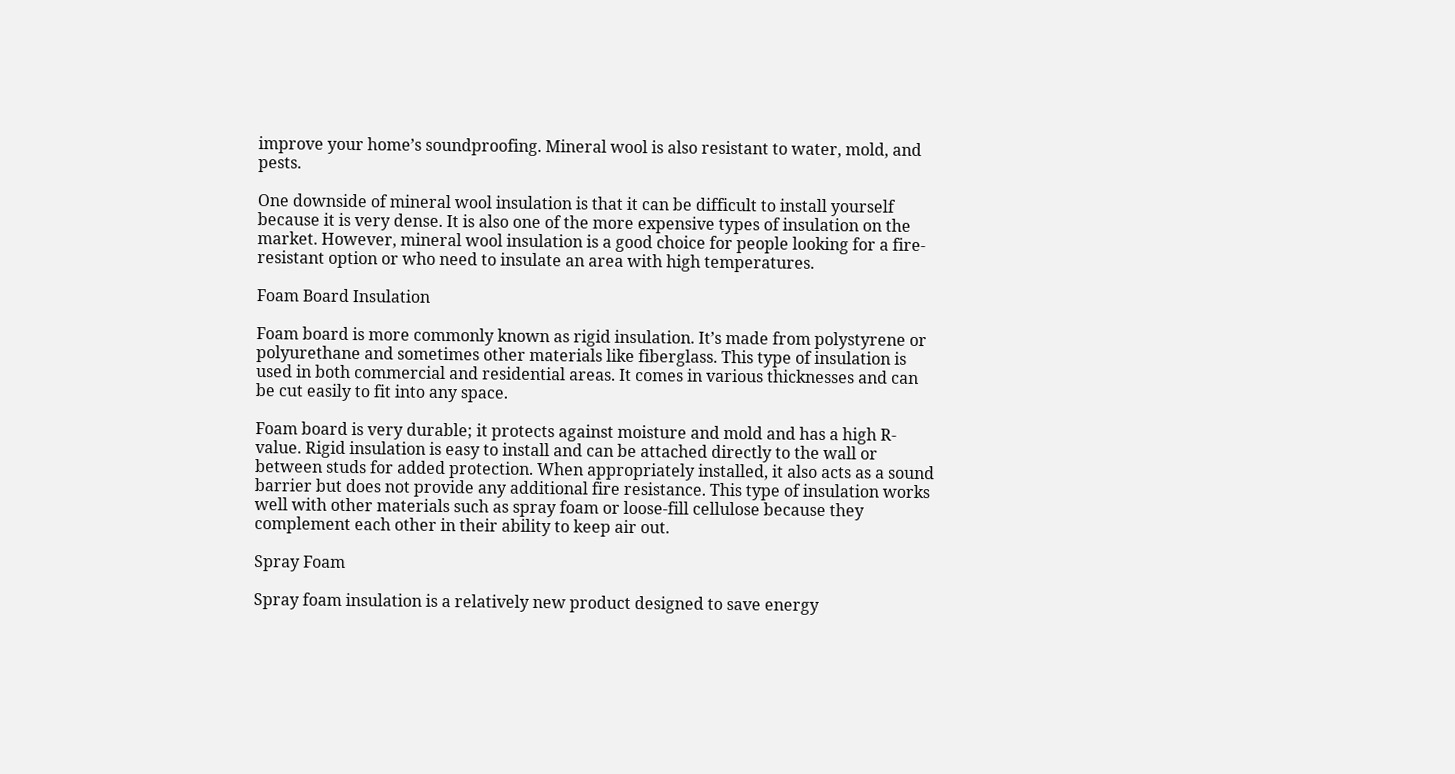improve your home’s soundproofing. Mineral wool is also resistant to water, mold, and pests.

One downside of mineral wool insulation is that it can be difficult to install yourself because it is very dense. It is also one of the more expensive types of insulation on the market. However, mineral wool insulation is a good choice for people looking for a fire-resistant option or who need to insulate an area with high temperatures.

Foam Board Insulation

Foam board is more commonly known as rigid insulation. It’s made from polystyrene or polyurethane and sometimes other materials like fiberglass. This type of insulation is used in both commercial and residential areas. It comes in various thicknesses and can be cut easily to fit into any space.

Foam board is very durable; it protects against moisture and mold and has a high R-value. Rigid insulation is easy to install and can be attached directly to the wall or between studs for added protection. When appropriately installed, it also acts as a sound barrier but does not provide any additional fire resistance. This type of insulation works well with other materials such as spray foam or loose-fill cellulose because they complement each other in their ability to keep air out.

Spray Foam

Spray foam insulation is a relatively new product designed to save energy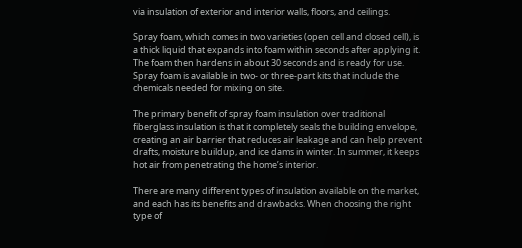via insulation of exterior and interior walls, floors, and ceilings.

Spray foam, which comes in two varieties (open cell and closed cell), is a thick liquid that expands into foam within seconds after applying it. The foam then hardens in about 30 seconds and is ready for use. Spray foam is available in two- or three-part kits that include the chemicals needed for mixing on site.

The primary benefit of spray foam insulation over traditional fiberglass insulation is that it completely seals the building envelope, creating an air barrier that reduces air leakage and can help prevent drafts, moisture buildup, and ice dams in winter. In summer, it keeps hot air from penetrating the home’s interior.

There are many different types of insulation available on the market, and each has its benefits and drawbacks. When choosing the right type of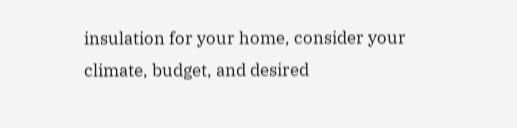insulation for your home, consider your climate, budget, and desired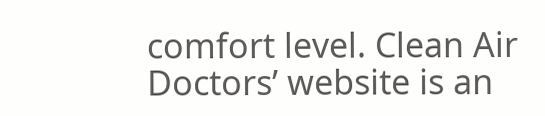comfort level. Clean Air Doctors’ website is an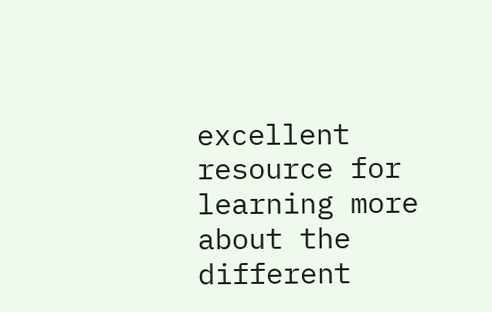excellent resource for learning more about the different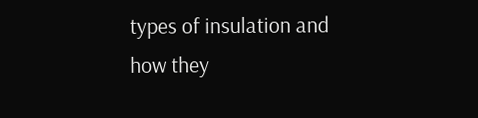types of insulation and how they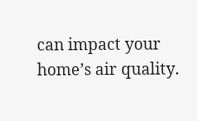can impact your home’s air quality.